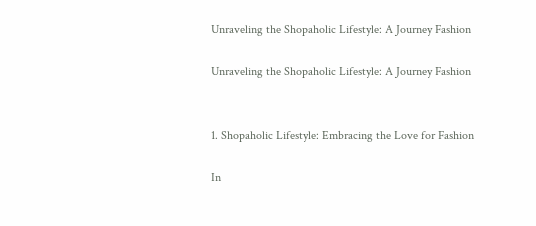Unraveling the Shopaholic Lifestyle: A Journey Fashion

Unraveling the Shopaholic Lifestyle: A Journey Fashion


1. Shopaholic Lifestyle: Embracing the Love for Fashion

In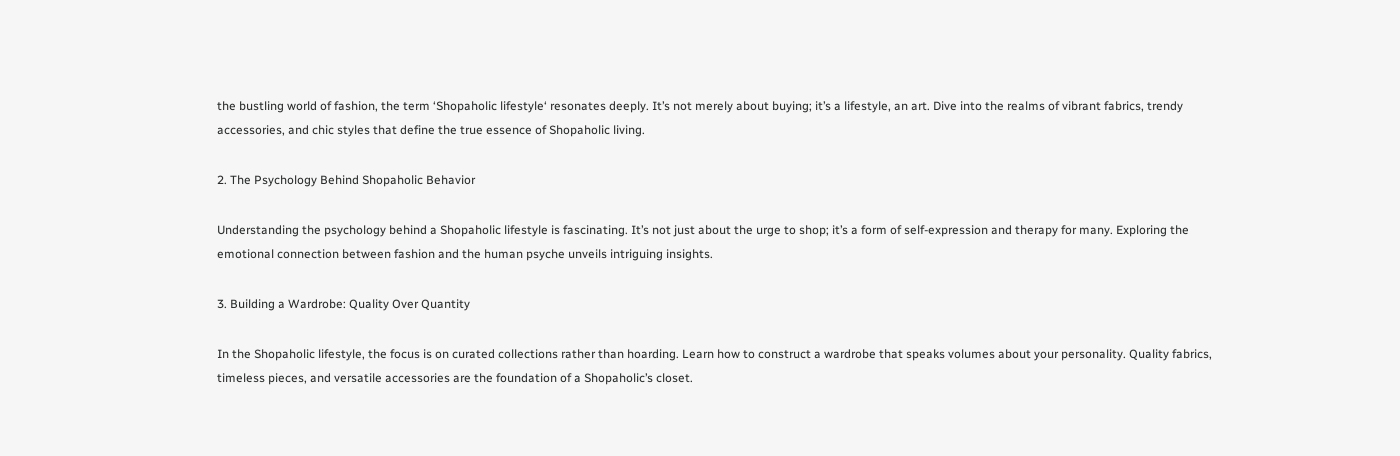the bustling world of fashion, the term ‘Shopaholic lifestyle‘ resonates deeply. It’s not merely about buying; it’s a lifestyle, an art. Dive into the realms of vibrant fabrics, trendy accessories, and chic styles that define the true essence of Shopaholic living.

2. The Psychology Behind Shopaholic Behavior

Understanding the psychology behind a Shopaholic lifestyle is fascinating. It’s not just about the urge to shop; it’s a form of self-expression and therapy for many. Exploring the emotional connection between fashion and the human psyche unveils intriguing insights.

3. Building a Wardrobe: Quality Over Quantity

In the Shopaholic lifestyle, the focus is on curated collections rather than hoarding. Learn how to construct a wardrobe that speaks volumes about your personality. Quality fabrics, timeless pieces, and versatile accessories are the foundation of a Shopaholic’s closet.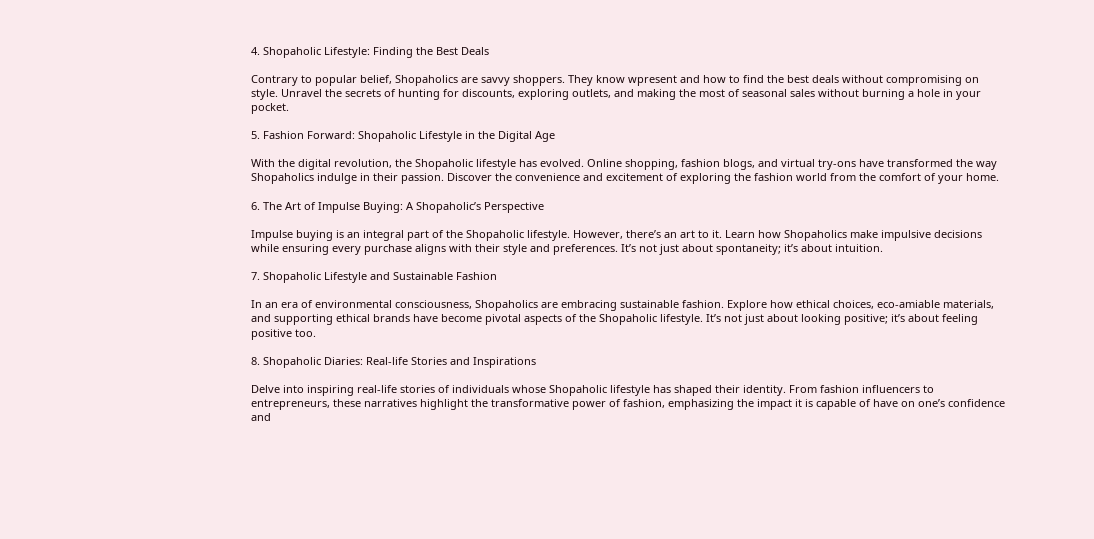4. Shopaholic Lifestyle: Finding the Best Deals

Contrary to popular belief, Shopaholics are savvy shoppers. They know wpresent and how to find the best deals without compromising on style. Unravel the secrets of hunting for discounts, exploring outlets, and making the most of seasonal sales without burning a hole in your pocket.

5. Fashion Forward: Shopaholic Lifestyle in the Digital Age

With the digital revolution, the Shopaholic lifestyle has evolved. Online shopping, fashion blogs, and virtual try-ons have transformed the way Shopaholics indulge in their passion. Discover the convenience and excitement of exploring the fashion world from the comfort of your home.

6. The Art of Impulse Buying: A Shopaholic’s Perspective

Impulse buying is an integral part of the Shopaholic lifestyle. However, there’s an art to it. Learn how Shopaholics make impulsive decisions while ensuring every purchase aligns with their style and preferences. It’s not just about spontaneity; it’s about intuition.

7. Shopaholic Lifestyle and Sustainable Fashion

In an era of environmental consciousness, Shopaholics are embracing sustainable fashion. Explore how ethical choices, eco-amiable materials, and supporting ethical brands have become pivotal aspects of the Shopaholic lifestyle. It’s not just about looking positive; it’s about feeling positive too.

8. Shopaholic Diaries: Real-life Stories and Inspirations

Delve into inspiring real-life stories of individuals whose Shopaholic lifestyle has shaped their identity. From fashion influencers to entrepreneurs, these narratives highlight the transformative power of fashion, emphasizing the impact it is capable of have on one’s confidence and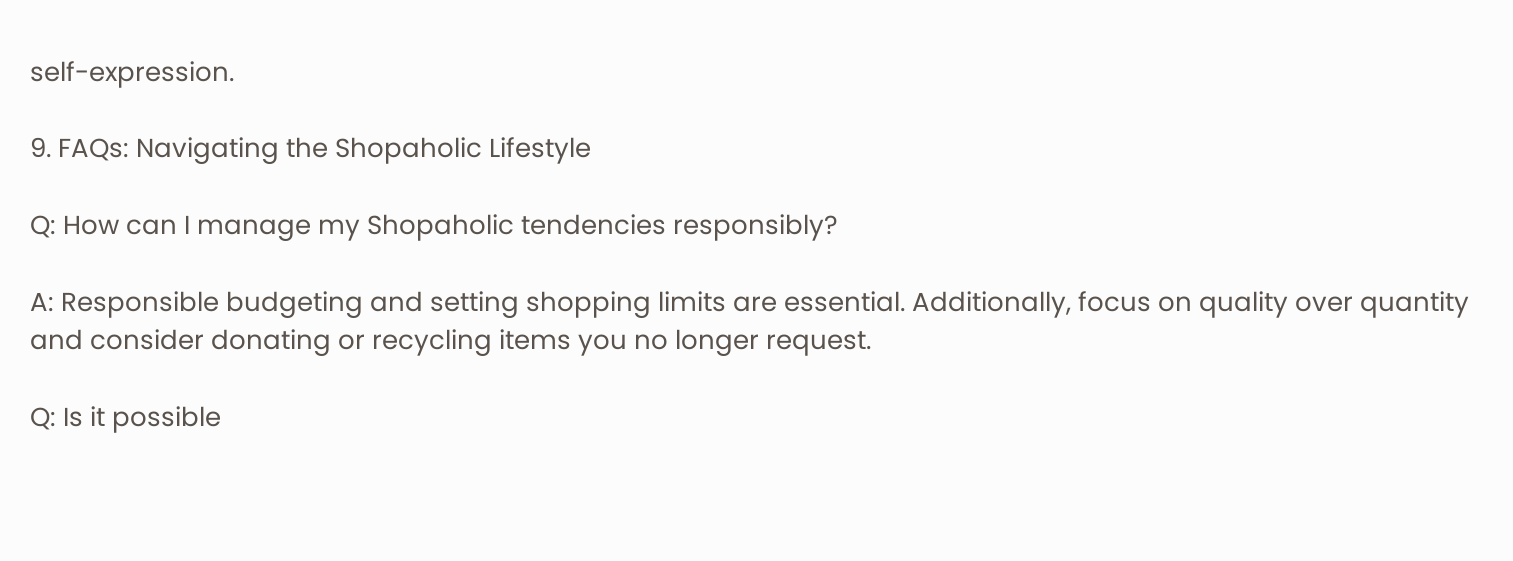self-expression.

9. FAQs: Navigating the Shopaholic Lifestyle

Q: How can I manage my Shopaholic tendencies responsibly?

A: Responsible budgeting and setting shopping limits are essential. Additionally, focus on quality over quantity and consider donating or recycling items you no longer request.

Q: Is it possible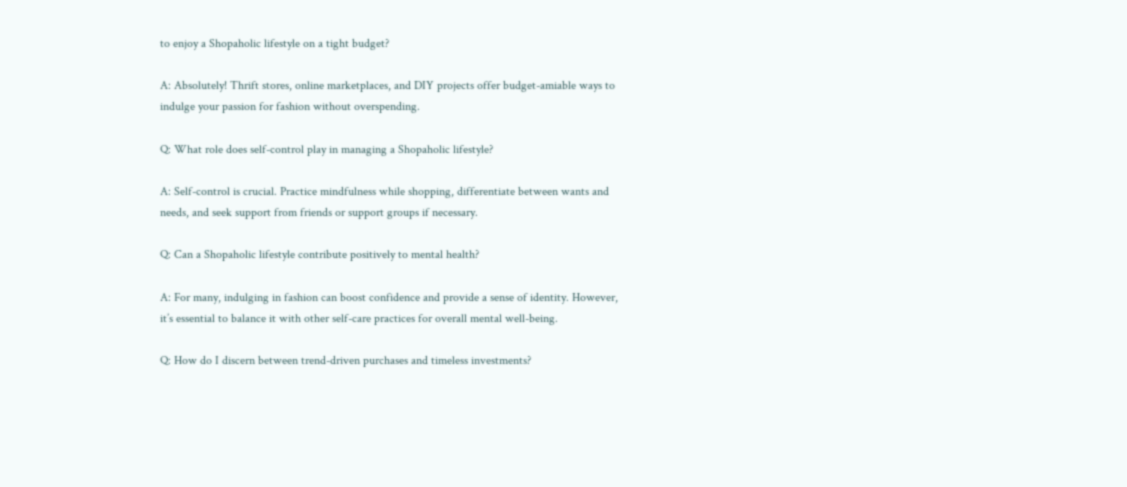to enjoy a Shopaholic lifestyle on a tight budget?

A: Absolutely! Thrift stores, online marketplaces, and DIY projects offer budget-amiable ways to indulge your passion for fashion without overspending.

Q: What role does self-control play in managing a Shopaholic lifestyle?

A: Self-control is crucial. Practice mindfulness while shopping, differentiate between wants and needs, and seek support from friends or support groups if necessary.

Q: Can a Shopaholic lifestyle contribute positively to mental health?

A: For many, indulging in fashion can boost confidence and provide a sense of identity. However, it’s essential to balance it with other self-care practices for overall mental well-being.

Q: How do I discern between trend-driven purchases and timeless investments?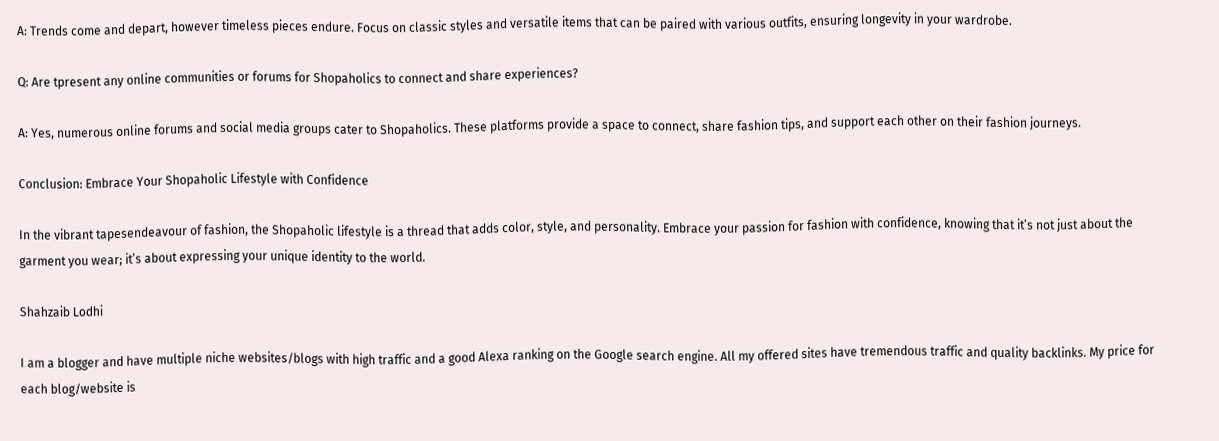A: Trends come and depart, however timeless pieces endure. Focus on classic styles and versatile items that can be paired with various outfits, ensuring longevity in your wardrobe.

Q: Are tpresent any online communities or forums for Shopaholics to connect and share experiences?

A: Yes, numerous online forums and social media groups cater to Shopaholics. These platforms provide a space to connect, share fashion tips, and support each other on their fashion journeys.

Conclusion: Embrace Your Shopaholic Lifestyle with Confidence

In the vibrant tapesendeavour of fashion, the Shopaholic lifestyle is a thread that adds color, style, and personality. Embrace your passion for fashion with confidence, knowing that it’s not just about the garment you wear; it’s about expressing your unique identity to the world.

Shahzaib Lodhi

I am a blogger and have multiple niche websites/blogs with high traffic and a good Alexa ranking on the Google search engine. All my offered sites have tremendous traffic and quality backlinks. My price for each blog/website is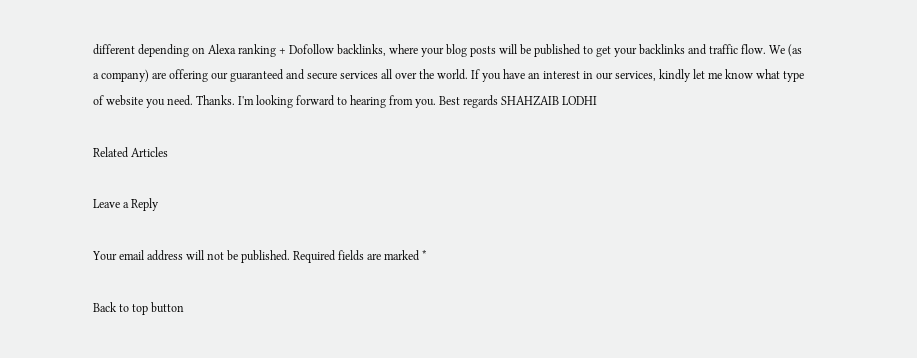different depending on Alexa ranking + Dofollow backlinks, where your blog posts will be published to get your backlinks and traffic flow. We (as a company) are offering our guaranteed and secure services all over the world. If you have an interest in our services, kindly let me know what type of website you need. Thanks. I'm looking forward to hearing from you. Best regards SHAHZAIB LODHI

Related Articles

Leave a Reply

Your email address will not be published. Required fields are marked *

Back to top button